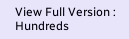View Full Version : Hundreds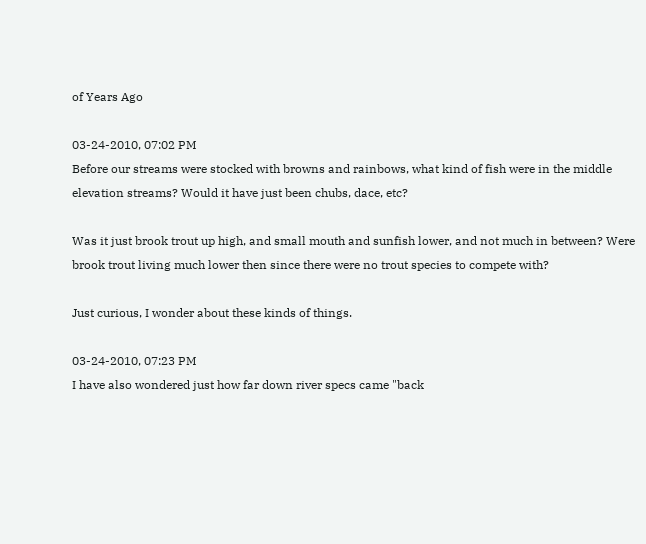of Years Ago

03-24-2010, 07:02 PM
Before our streams were stocked with browns and rainbows, what kind of fish were in the middle elevation streams? Would it have just been chubs, dace, etc?

Was it just brook trout up high, and small mouth and sunfish lower, and not much in between? Were brook trout living much lower then since there were no trout species to compete with?

Just curious, I wonder about these kinds of things.

03-24-2010, 07:23 PM
I have also wondered just how far down river specs came "back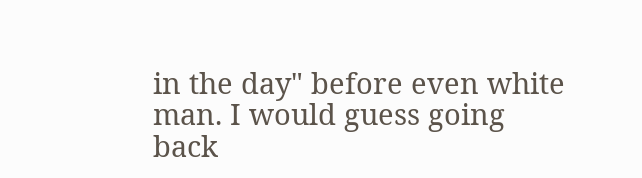in the day" before even white man. I would guess going back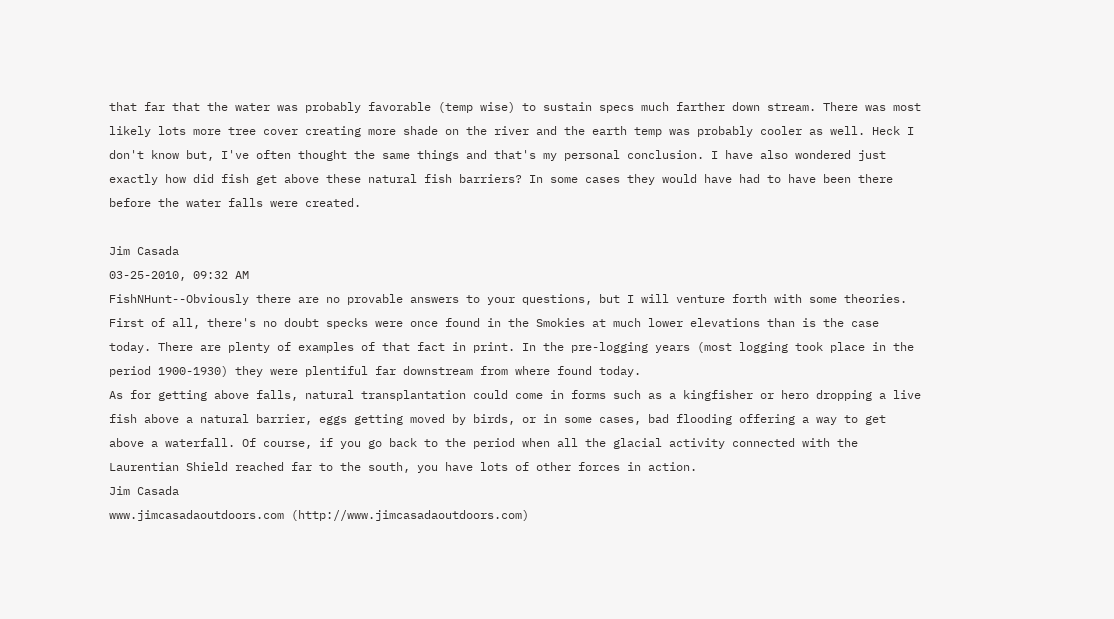that far that the water was probably favorable (temp wise) to sustain specs much farther down stream. There was most likely lots more tree cover creating more shade on the river and the earth temp was probably cooler as well. Heck I don't know but, I've often thought the same things and that's my personal conclusion. I have also wondered just exactly how did fish get above these natural fish barriers? In some cases they would have had to have been there before the water falls were created.

Jim Casada
03-25-2010, 09:32 AM
FishNHunt--Obviously there are no provable answers to your questions, but I will venture forth with some theories.
First of all, there's no doubt specks were once found in the Smokies at much lower elevations than is the case today. There are plenty of examples of that fact in print. In the pre-logging years (most logging took place in the period 1900-1930) they were plentiful far downstream from where found today.
As for getting above falls, natural transplantation could come in forms such as a kingfisher or hero dropping a live fish above a natural barrier, eggs getting moved by birds, or in some cases, bad flooding offering a way to get above a waterfall. Of course, if you go back to the period when all the glacial activity connected with the Laurentian Shield reached far to the south, you have lots of other forces in action.
Jim Casada
www.jimcasadaoutdoors.com (http://www.jimcasadaoutdoors.com)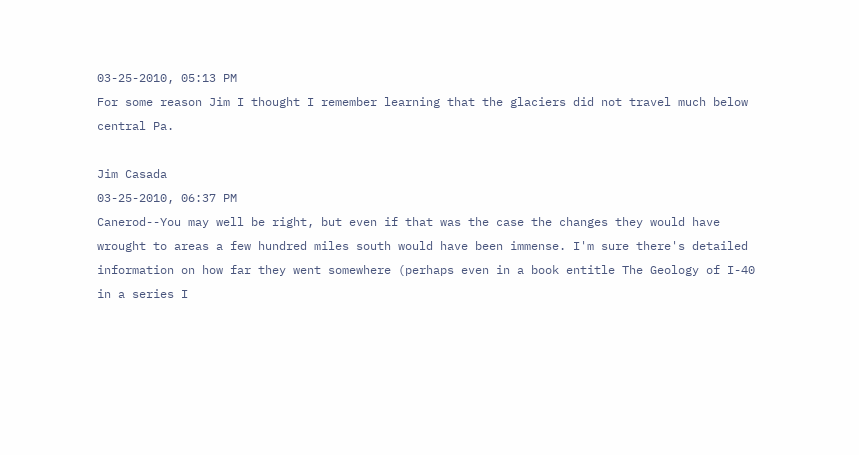03-25-2010, 05:13 PM
For some reason Jim I thought I remember learning that the glaciers did not travel much below central Pa.

Jim Casada
03-25-2010, 06:37 PM
Canerod--You may well be right, but even if that was the case the changes they would have wrought to areas a few hundred miles south would have been immense. I'm sure there's detailed information on how far they went somewhere (perhaps even in a book entitle The Geology of I-40 in a series I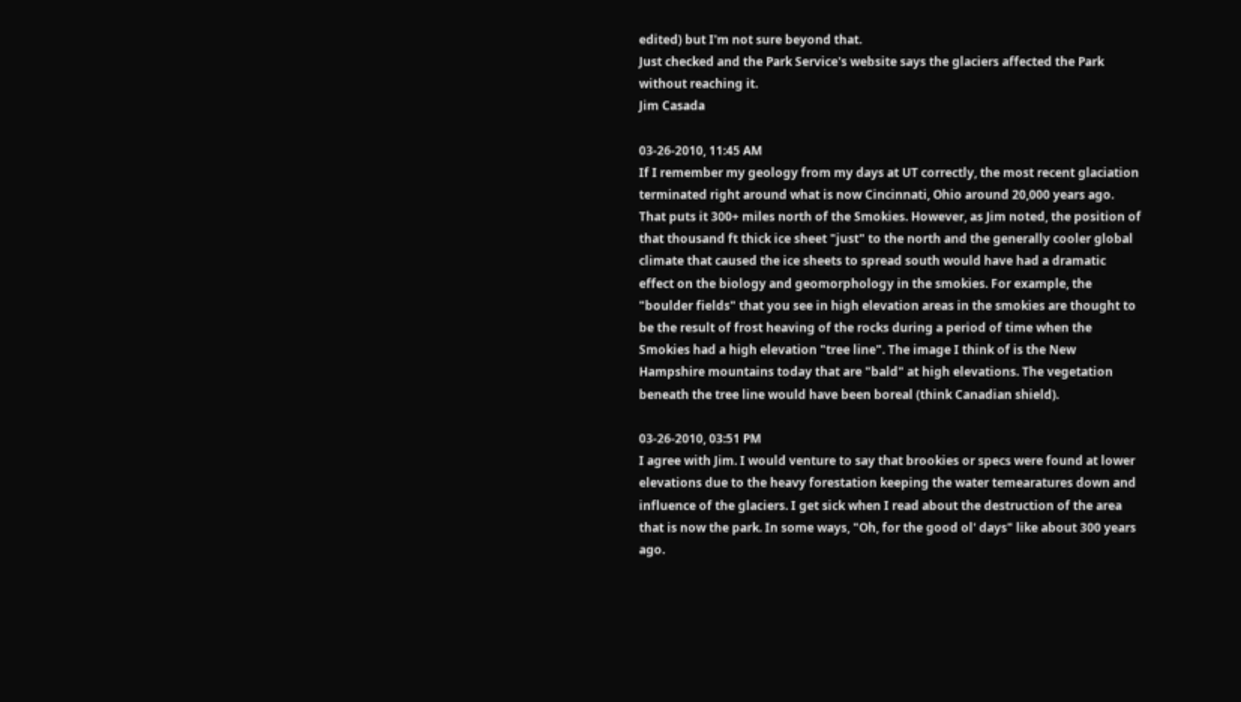edited) but I'm not sure beyond that.
Just checked and the Park Service's website says the glaciers affected the Park without reaching it.
Jim Casada

03-26-2010, 11:45 AM
If I remember my geology from my days at UT correctly, the most recent glaciation terminated right around what is now Cincinnati, Ohio around 20,000 years ago. That puts it 300+ miles north of the Smokies. However, as Jim noted, the position of that thousand ft thick ice sheet "just" to the north and the generally cooler global climate that caused the ice sheets to spread south would have had a dramatic effect on the biology and geomorphology in the smokies. For example, the "boulder fields" that you see in high elevation areas in the smokies are thought to be the result of frost heaving of the rocks during a period of time when the Smokies had a high elevation "tree line". The image I think of is the New Hampshire mountains today that are "bald" at high elevations. The vegetation beneath the tree line would have been boreal (think Canadian shield).

03-26-2010, 03:51 PM
I agree with Jim. I would venture to say that brookies or specs were found at lower elevations due to the heavy forestation keeping the water temearatures down and influence of the glaciers. I get sick when I read about the destruction of the area that is now the park. In some ways, "Oh, for the good ol' days" like about 300 years ago.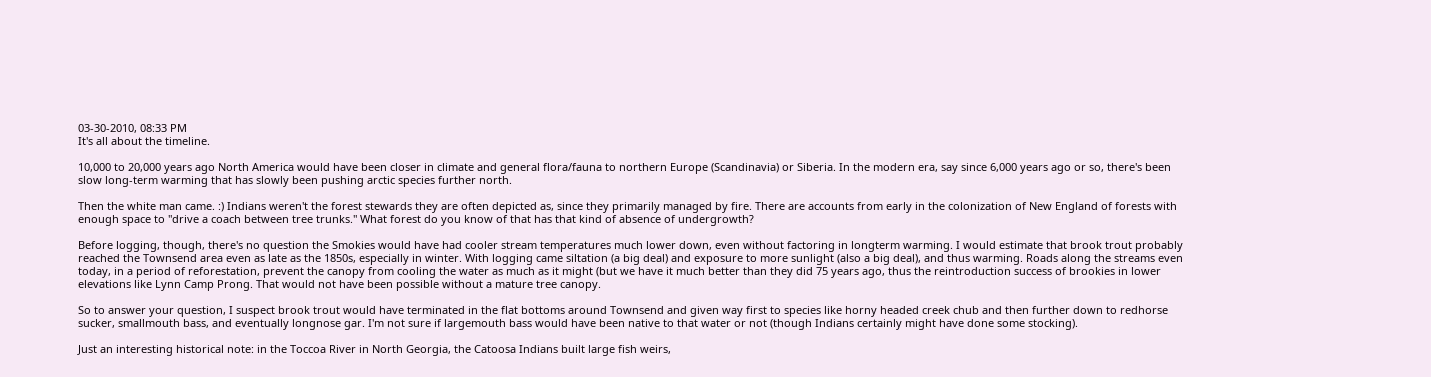03-30-2010, 08:33 PM
It's all about the timeline.

10,000 to 20,000 years ago North America would have been closer in climate and general flora/fauna to northern Europe (Scandinavia) or Siberia. In the modern era, say since 6,000 years ago or so, there's been slow long-term warming that has slowly been pushing arctic species further north.

Then the white man came. :) Indians weren't the forest stewards they are often depicted as, since they primarily managed by fire. There are accounts from early in the colonization of New England of forests with enough space to "drive a coach between tree trunks." What forest do you know of that has that kind of absence of undergrowth?

Before logging, though, there's no question the Smokies would have had cooler stream temperatures much lower down, even without factoring in longterm warming. I would estimate that brook trout probably reached the Townsend area even as late as the 1850s, especially in winter. With logging came siltation (a big deal) and exposure to more sunlight (also a big deal), and thus warming. Roads along the streams even today, in a period of reforestation, prevent the canopy from cooling the water as much as it might (but we have it much better than they did 75 years ago, thus the reintroduction success of brookies in lower elevations like Lynn Camp Prong. That would not have been possible without a mature tree canopy.

So to answer your question, I suspect brook trout would have terminated in the flat bottoms around Townsend and given way first to species like horny headed creek chub and then further down to redhorse sucker, smallmouth bass, and eventually longnose gar. I'm not sure if largemouth bass would have been native to that water or not (though Indians certainly might have done some stocking).

Just an interesting historical note: in the Toccoa River in North Georgia, the Catoosa Indians built large fish weirs,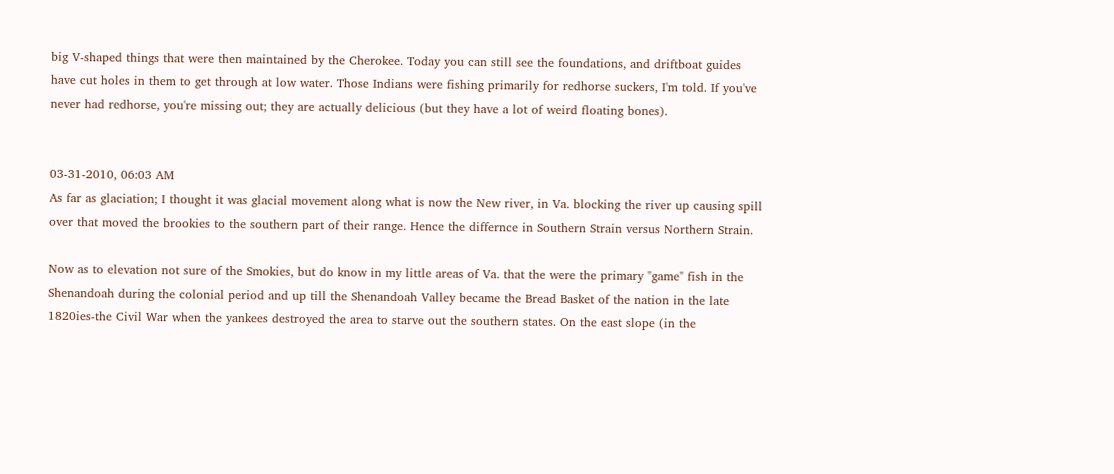big V-shaped things that were then maintained by the Cherokee. Today you can still see the foundations, and driftboat guides have cut holes in them to get through at low water. Those Indians were fishing primarily for redhorse suckers, I'm told. If you've never had redhorse, you're missing out; they are actually delicious (but they have a lot of weird floating bones).


03-31-2010, 06:03 AM
As far as glaciation; I thought it was glacial movement along what is now the New river, in Va. blocking the river up causing spill over that moved the brookies to the southern part of their range. Hence the differnce in Southern Strain versus Northern Strain.

Now as to elevation not sure of the Smokies, but do know in my little areas of Va. that the were the primary "game" fish in the Shenandoah during the colonial period and up till the Shenandoah Valley became the Bread Basket of the nation in the late 1820ies-the Civil War when the yankees destroyed the area to starve out the southern states. On the east slope (in the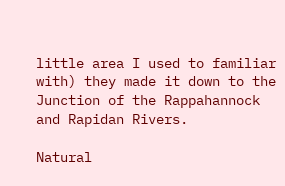little area I used to familiar with) they made it down to the Junction of the Rappahannock and Rapidan Rivers.

Natural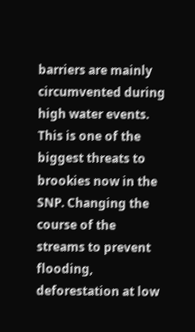barriers are mainly circumvented during high water events. This is one of the biggest threats to brookies now in the SNP. Changing the course of the streams to prevent flooding, deforestation at low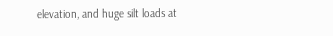elevation, and huge silt loads at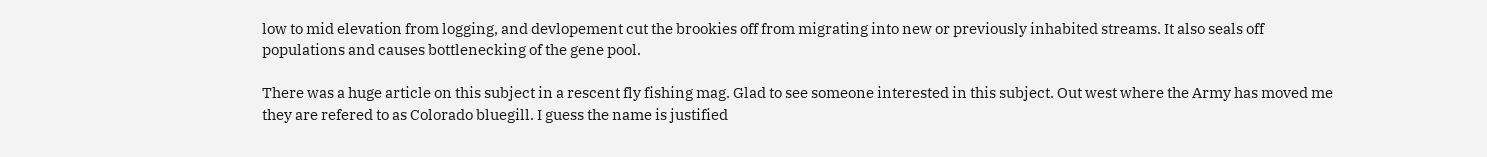low to mid elevation from logging, and devlopement cut the brookies off from migrating into new or previously inhabited streams. It also seals off populations and causes bottlenecking of the gene pool.

There was a huge article on this subject in a rescent fly fishing mag. Glad to see someone interested in this subject. Out west where the Army has moved me they are refered to as Colorado bluegill. I guess the name is justified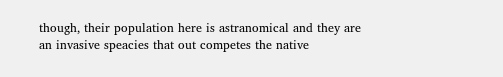though, their population here is astranomical and they are an invasive speacies that out competes the native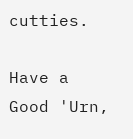cutties.

Have a Good 'Urn,